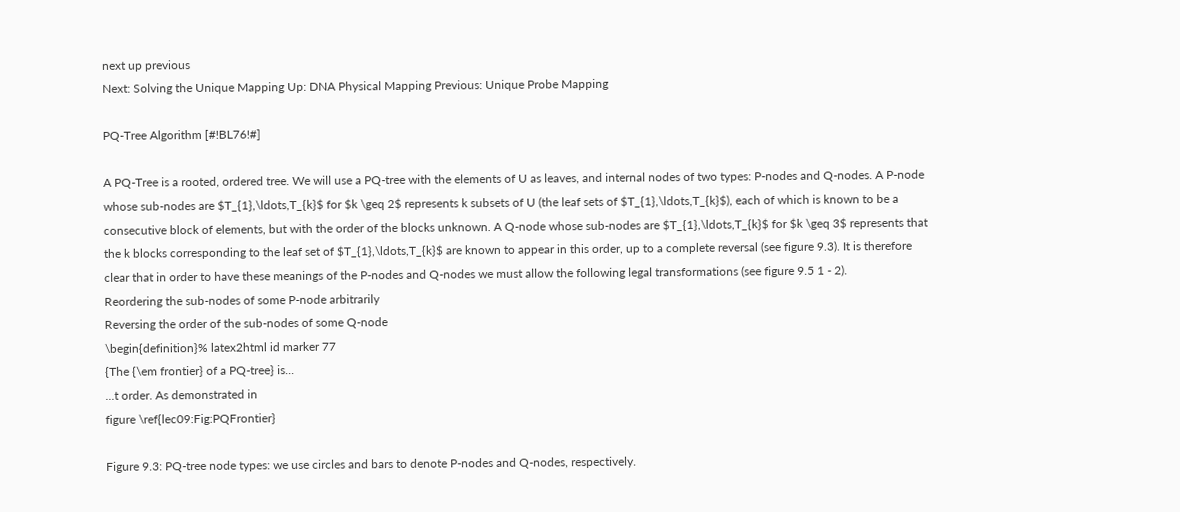next up previous
Next: Solving the Unique Mapping Up: DNA Physical Mapping Previous: Unique Probe Mapping

PQ-Tree Algorithm [#!BL76!#]

A PQ-Tree is a rooted, ordered tree. We will use a PQ-tree with the elements of U as leaves, and internal nodes of two types: P-nodes and Q-nodes. A P-node whose sub-nodes are $T_{1},\ldots,T_{k}$ for $k \geq 2$ represents k subsets of U (the leaf sets of $T_{1},\ldots,T_{k}$), each of which is known to be a consecutive block of elements, but with the order of the blocks unknown. A Q-node whose sub-nodes are $T_{1},\ldots,T_{k}$ for $k \geq 3$ represents that the k blocks corresponding to the leaf set of $T_{1},\ldots,T_{k}$ are known to appear in this order, up to a complete reversal (see figure 9.3). It is therefore clear that in order to have these meanings of the P-nodes and Q-nodes we must allow the following legal transformations (see figure 9.5 1 - 2).
Reordering the sub-nodes of some P-node arbitrarily
Reversing the order of the sub-nodes of some Q-node
\begin{definition}% latex2html id marker 77
{The {\em frontier} of a PQ-tree} is...
...t order. As demonstrated in
figure \ref{lec09:Fig:PQFrontier}

Figure 9.3: PQ-tree node types: we use circles and bars to denote P-nodes and Q-nodes, respectively.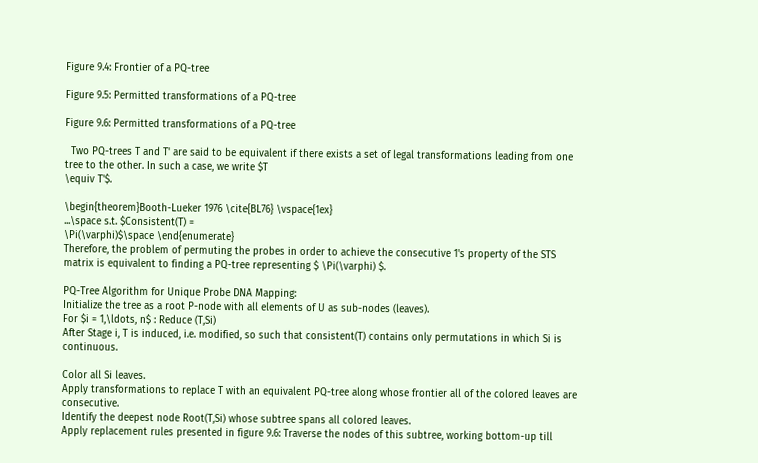Figure 9.4: Frontier of a PQ-tree

Figure 9.5: Permitted transformations of a PQ-tree

Figure 9.6: Permitted transformations of a PQ-tree

  Two PQ-trees T and T' are said to be equivalent if there exists a set of legal transformations leading from one tree to the other. In such a case, we write $T
\equiv T'$.

\begin{theorem}Booth-Lueker 1976 \cite{BL76} \vspace{1ex}
...\space s.t. $Consistent(T) =
\Pi(\varphi)$\space \end{enumerate}
Therefore, the problem of permuting the probes in order to achieve the consecutive 1's property of the STS matrix is equivalent to finding a PQ-tree representing $ \Pi(\varphi) $.

PQ-Tree Algorithm for Unique Probe DNA Mapping:
Initialize the tree as a root P-node with all elements of U as sub-nodes (leaves).
For $i = 1,\ldots, n$ : Reduce (T,Si)
After Stage i, T is induced, i.e. modified, so such that consistent(T) contains only permutations in which Si is continuous.

Color all Si leaves.
Apply transformations to replace T with an equivalent PQ-tree along whose frontier all of the colored leaves are consecutive.
Identify the deepest node Root(T,Si) whose subtree spans all colored leaves.
Apply replacement rules presented in figure 9.6: Traverse the nodes of this subtree, working bottom-up till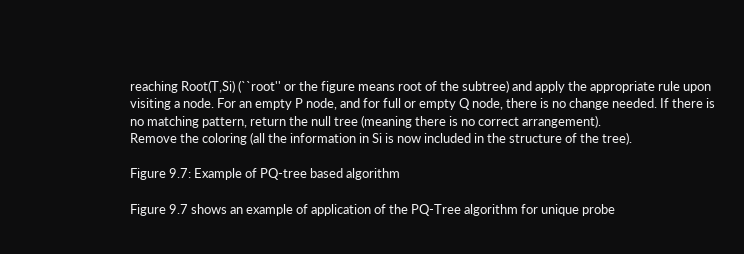reaching Root(T,Si) (``root'' or the figure means root of the subtree) and apply the appropriate rule upon visiting a node. For an empty P node, and for full or empty Q node, there is no change needed. If there is no matching pattern, return the null tree (meaning there is no correct arrangement).
Remove the coloring (all the information in Si is now included in the structure of the tree).

Figure 9.7: Example of PQ-tree based algorithm

Figure 9.7 shows an example of application of the PQ-Tree algorithm for unique probe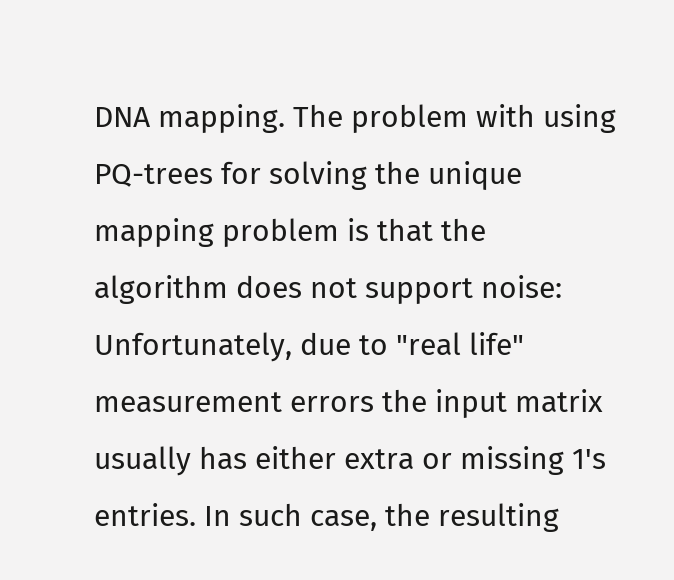DNA mapping. The problem with using PQ-trees for solving the unique mapping problem is that the algorithm does not support noise: Unfortunately, due to "real life" measurement errors the input matrix usually has either extra or missing 1's entries. In such case, the resulting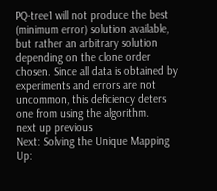PQ-tree1 will not produce the best (minimum error) solution available, but rather an arbitrary solution depending on the clone order chosen. Since all data is obtained by experiments and errors are not uncommon, this deficiency deters one from using the algorithm.
next up previous
Next: Solving the Unique Mapping Up: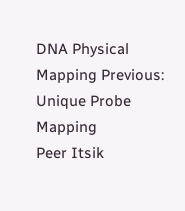DNA Physical Mapping Previous: Unique Probe Mapping
Peer Itsik